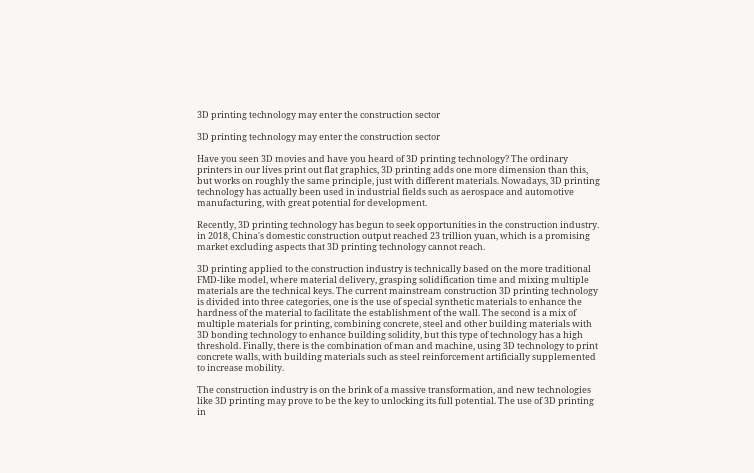3D printing technology may enter the construction sector

3D printing technology may enter the construction sector

Have you seen 3D movies and have you heard of 3D printing technology? The ordinary printers in our lives print out flat graphics, 3D printing adds one more dimension than this, but works on roughly the same principle, just with different materials. Nowadays, 3D printing technology has actually been used in industrial fields such as aerospace and automotive manufacturing, with great potential for development.

Recently, 3D printing technology has begun to seek opportunities in the construction industry. in 2018, China's domestic construction output reached 23 trillion yuan, which is a promising market excluding aspects that 3D printing technology cannot reach.

3D printing applied to the construction industry is technically based on the more traditional FMD-like model, where material delivery, grasping solidification time and mixing multiple materials are the technical keys. The current mainstream construction 3D printing technology is divided into three categories, one is the use of special synthetic materials to enhance the hardness of the material to facilitate the establishment of the wall. The second is a mix of multiple materials for printing, combining concrete, steel and other building materials with 3D bonding technology to enhance building solidity, but this type of technology has a high threshold. Finally, there is the combination of man and machine, using 3D technology to print concrete walls, with building materials such as steel reinforcement artificially supplemented to increase mobility.

The construction industry is on the brink of a massive transformation, and new technologies like 3D printing may prove to be the key to unlocking its full potential. The use of 3D printing in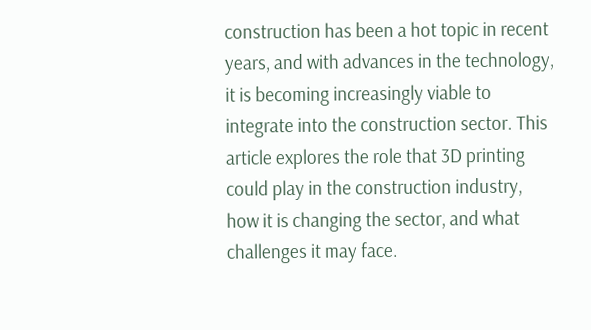construction has been a hot topic in recent years, and with advances in the technology, it is becoming increasingly viable to integrate into the construction sector. This article explores the role that 3D printing could play in the construction industry, how it is changing the sector, and what challenges it may face.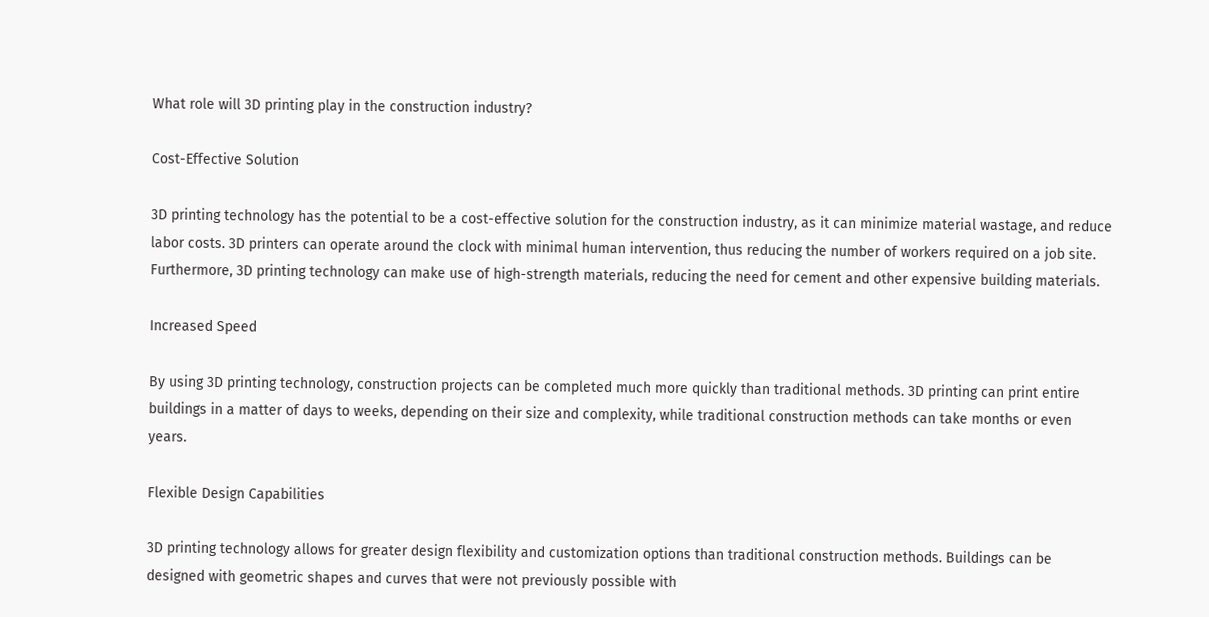What role will 3D printing play in the construction industry?

Cost-Effective Solution

3D printing technology has the potential to be a cost-effective solution for the construction industry, as it can minimize material wastage, and reduce labor costs. 3D printers can operate around the clock with minimal human intervention, thus reducing the number of workers required on a job site. Furthermore, 3D printing technology can make use of high-strength materials, reducing the need for cement and other expensive building materials.

Increased Speed

By using 3D printing technology, construction projects can be completed much more quickly than traditional methods. 3D printing can print entire buildings in a matter of days to weeks, depending on their size and complexity, while traditional construction methods can take months or even years.

Flexible Design Capabilities

3D printing technology allows for greater design flexibility and customization options than traditional construction methods. Buildings can be designed with geometric shapes and curves that were not previously possible with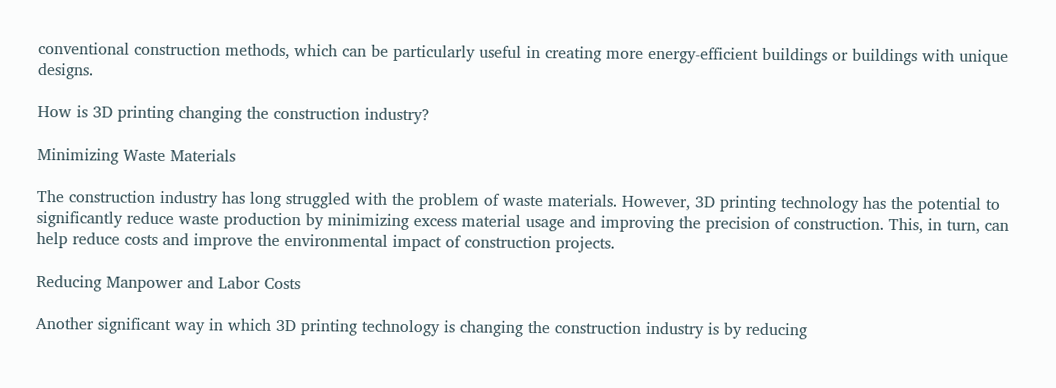conventional construction methods, which can be particularly useful in creating more energy-efficient buildings or buildings with unique designs.

How is 3D printing changing the construction industry?

Minimizing Waste Materials

The construction industry has long struggled with the problem of waste materials. However, 3D printing technology has the potential to significantly reduce waste production by minimizing excess material usage and improving the precision of construction. This, in turn, can help reduce costs and improve the environmental impact of construction projects.

Reducing Manpower and Labor Costs

Another significant way in which 3D printing technology is changing the construction industry is by reducing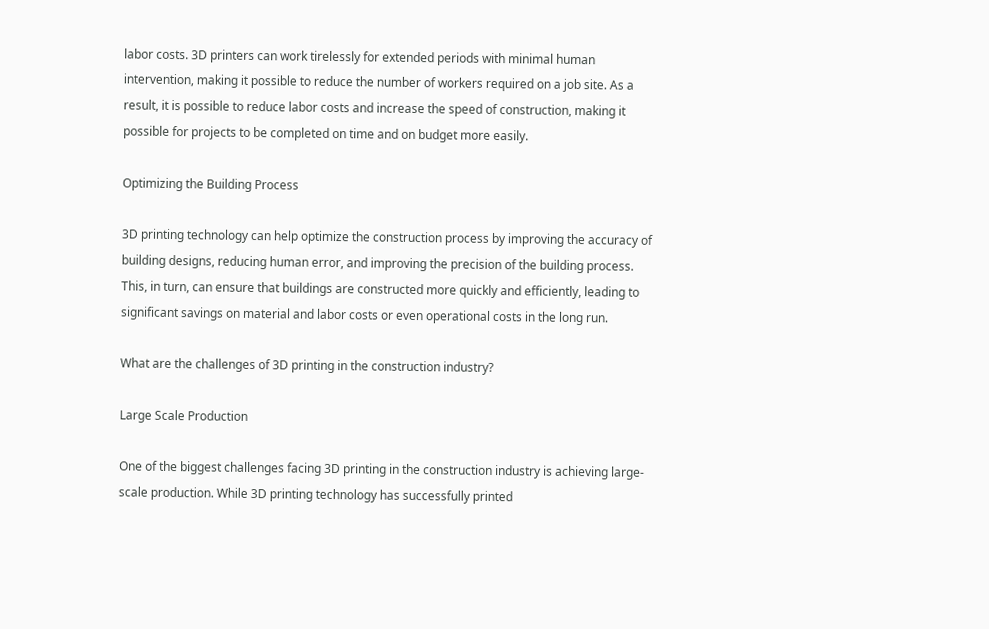labor costs. 3D printers can work tirelessly for extended periods with minimal human intervention, making it possible to reduce the number of workers required on a job site. As a result, it is possible to reduce labor costs and increase the speed of construction, making it possible for projects to be completed on time and on budget more easily.

Optimizing the Building Process

3D printing technology can help optimize the construction process by improving the accuracy of building designs, reducing human error, and improving the precision of the building process. This, in turn, can ensure that buildings are constructed more quickly and efficiently, leading to significant savings on material and labor costs or even operational costs in the long run.

What are the challenges of 3D printing in the construction industry?

Large Scale Production

One of the biggest challenges facing 3D printing in the construction industry is achieving large-scale production. While 3D printing technology has successfully printed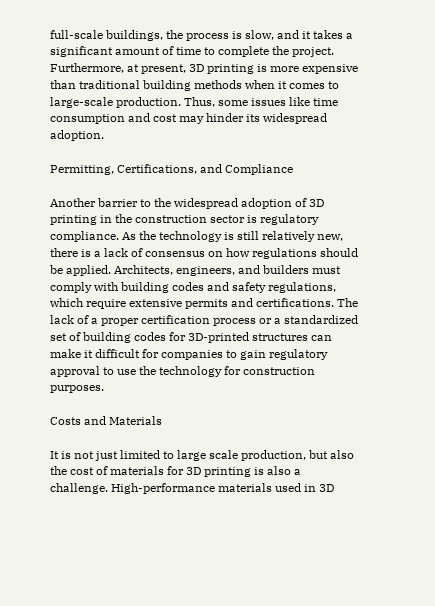full-scale buildings, the process is slow, and it takes a significant amount of time to complete the project. Furthermore, at present, 3D printing is more expensive than traditional building methods when it comes to large-scale production. Thus, some issues like time consumption and cost may hinder its widespread adoption.

Permitting, Certifications, and Compliance

Another barrier to the widespread adoption of 3D printing in the construction sector is regulatory compliance. As the technology is still relatively new, there is a lack of consensus on how regulations should be applied. Architects, engineers, and builders must comply with building codes and safety regulations, which require extensive permits and certifications. The lack of a proper certification process or a standardized set of building codes for 3D-printed structures can make it difficult for companies to gain regulatory approval to use the technology for construction purposes.

Costs and Materials

It is not just limited to large scale production, but also the cost of materials for 3D printing is also a challenge. High-performance materials used in 3D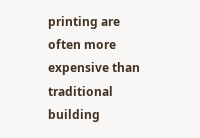printing are often more expensive than traditional building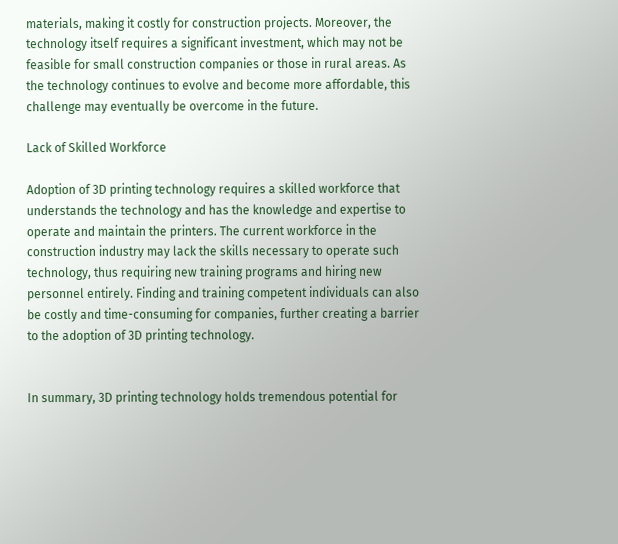materials, making it costly for construction projects. Moreover, the technology itself requires a significant investment, which may not be feasible for small construction companies or those in rural areas. As the technology continues to evolve and become more affordable, this challenge may eventually be overcome in the future.

Lack of Skilled Workforce

Adoption of 3D printing technology requires a skilled workforce that understands the technology and has the knowledge and expertise to operate and maintain the printers. The current workforce in the construction industry may lack the skills necessary to operate such technology, thus requiring new training programs and hiring new personnel entirely. Finding and training competent individuals can also be costly and time-consuming for companies, further creating a barrier to the adoption of 3D printing technology.


In summary, 3D printing technology holds tremendous potential for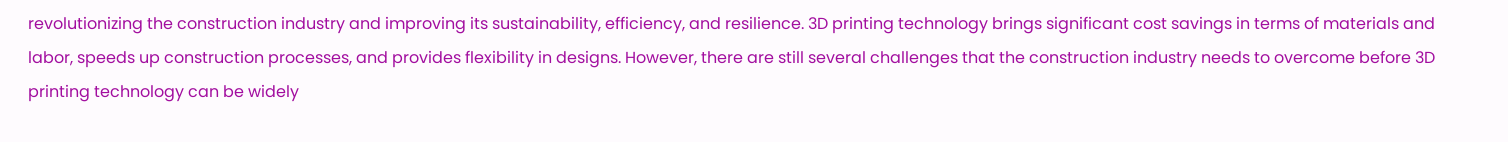revolutionizing the construction industry and improving its sustainability, efficiency, and resilience. 3D printing technology brings significant cost savings in terms of materials and labor, speeds up construction processes, and provides flexibility in designs. However, there are still several challenges that the construction industry needs to overcome before 3D printing technology can be widely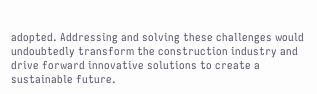adopted. Addressing and solving these challenges would undoubtedly transform the construction industry and drive forward innovative solutions to create a sustainable future.